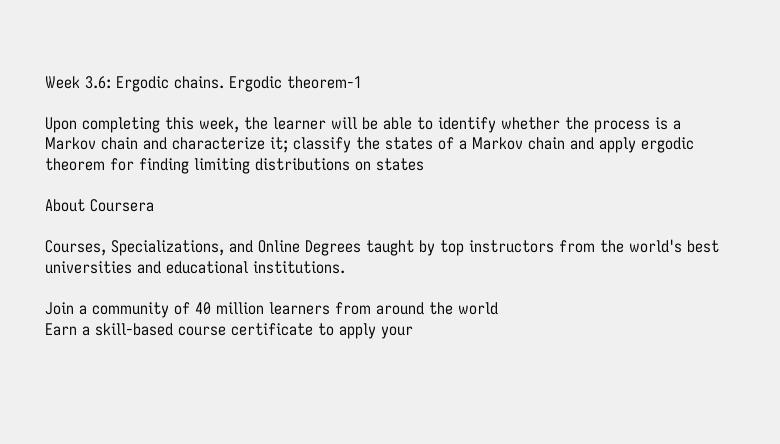Week 3.6: Ergodic chains. Ergodic theorem-1

Upon completing this week, the learner will be able to identify whether the process is a Markov chain and characterize it; classify the states of a Markov chain and apply ergodic theorem for finding limiting distributions on states

About Coursera

Courses, Specializations, and Online Degrees taught by top instructors from the world's best universities and educational institutions.

Join a community of 40 million learners from around the world
Earn a skill-based course certificate to apply your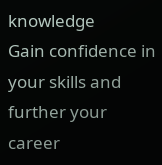knowledge
Gain confidence in your skills and further your career